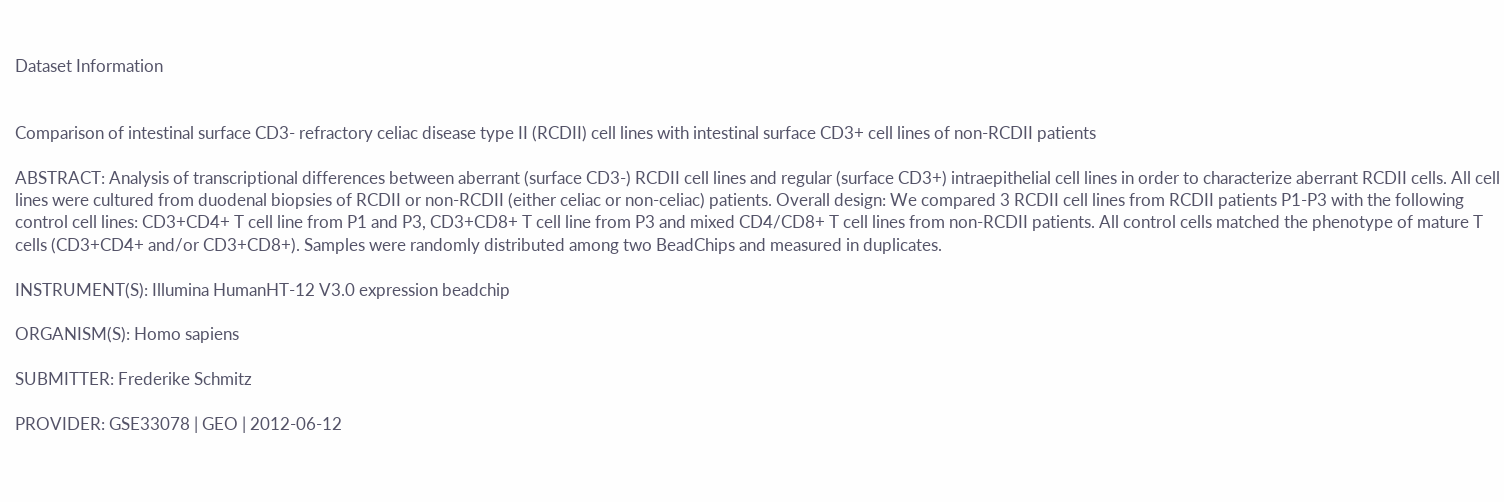Dataset Information


Comparison of intestinal surface CD3- refractory celiac disease type II (RCDII) cell lines with intestinal surface CD3+ cell lines of non-RCDII patients

ABSTRACT: Analysis of transcriptional differences between aberrant (surface CD3-) RCDII cell lines and regular (surface CD3+) intraepithelial cell lines in order to characterize aberrant RCDII cells. All cell lines were cultured from duodenal biopsies of RCDII or non-RCDII (either celiac or non-celiac) patients. Overall design: We compared 3 RCDII cell lines from RCDII patients P1-P3 with the following control cell lines: CD3+CD4+ T cell line from P1 and P3, CD3+CD8+ T cell line from P3 and mixed CD4/CD8+ T cell lines from non-RCDII patients. All control cells matched the phenotype of mature T cells (CD3+CD4+ and/or CD3+CD8+). Samples were randomly distributed among two BeadChips and measured in duplicates.

INSTRUMENT(S): Illumina HumanHT-12 V3.0 expression beadchip

ORGANISM(S): Homo sapiens

SUBMITTER: Frederike Schmitz

PROVIDER: GSE33078 | GEO | 2012-06-12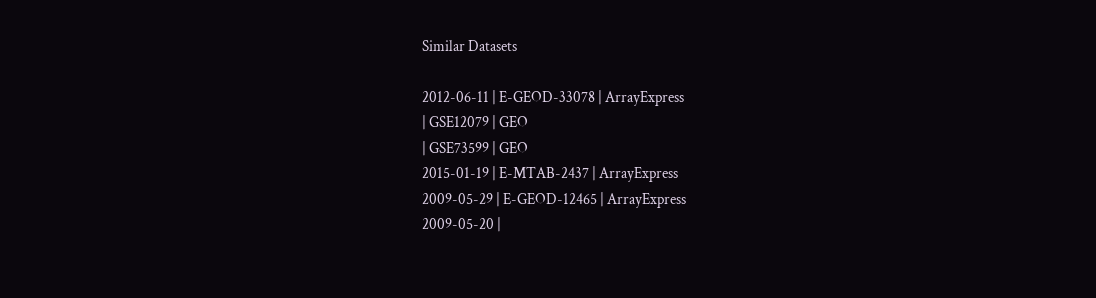Similar Datasets

2012-06-11 | E-GEOD-33078 | ArrayExpress
| GSE12079 | GEO
| GSE73599 | GEO
2015-01-19 | E-MTAB-2437 | ArrayExpress
2009-05-29 | E-GEOD-12465 | ArrayExpress
2009-05-20 |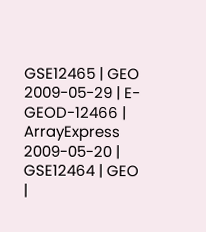GSE12465 | GEO
2009-05-29 | E-GEOD-12466 | ArrayExpress
2009-05-20 | GSE12464 | GEO
|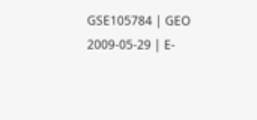GSE105784 | GEO
2009-05-29 | E-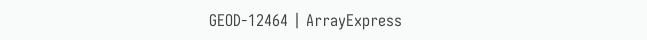GEOD-12464 | ArrayExpress